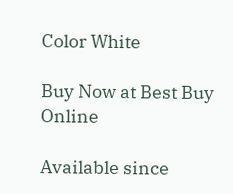Color White

Buy Now at Best Buy Online

Available since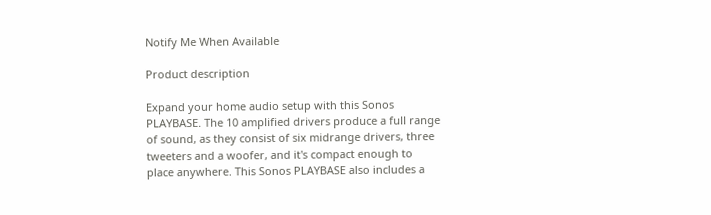Notify Me When Available

Product description

Expand your home audio setup with this Sonos PLAYBASE. The 10 amplified drivers produce a full range of sound, as they consist of six midrange drivers, three tweeters and a woofer, and it's compact enough to place anywhere. This Sonos PLAYBASE also includes a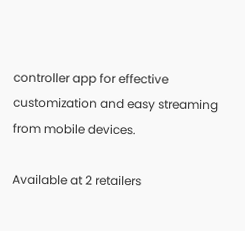controller app for effective customization and easy streaming from mobile devices.

Available at 2 retailers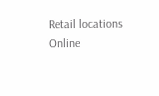Retail locations
Online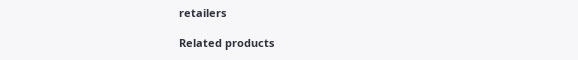retailers

Related products